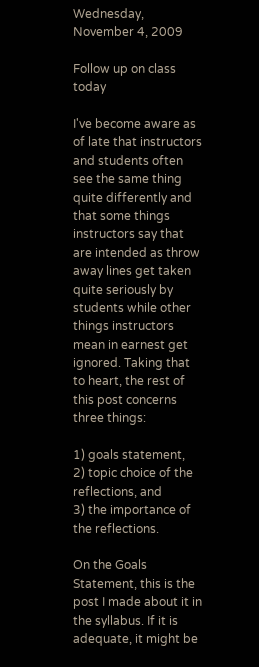Wednesday, November 4, 2009

Follow up on class today

I've become aware as of late that instructors and students often see the same thing quite differently and that some things instructors say that are intended as throw away lines get taken quite seriously by students while other things instructors mean in earnest get ignored. Taking that to heart, the rest of this post concerns three things:

1) goals statement,
2) topic choice of the reflections, and
3) the importance of the reflections.

On the Goals Statement, this is the post I made about it in the syllabus. If it is adequate, it might be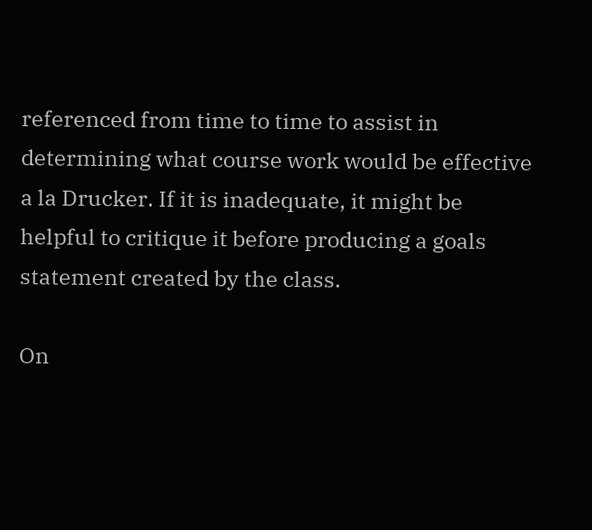referenced from time to time to assist in determining what course work would be effective a la Drucker. If it is inadequate, it might be helpful to critique it before producing a goals statement created by the class.

On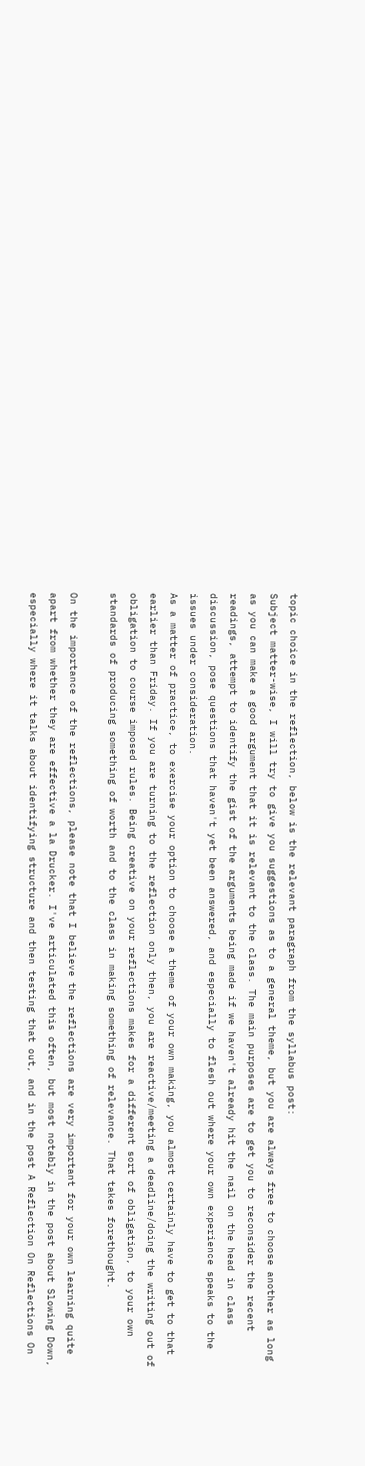topic choice in the reflection, below is the relevant paragraph from the syllabus post:
Subject matter-wise, I will try to give you suggestions as to a general theme, but you are always free to choose another as long as you can make a good argument that it is relevant to the class. The main purposes are to get you to reconsider the recent readings, attempt to identify the gist of the arguments being made if we haven't already hit the nail on the head in class discussion, pose questions that haven't yet been answered, and especially to flesh out where your own experience speaks to the issues under consideration.
As a matter of practice, to exercise your option to choose a theme of your own making, you almost certainly have to get to that earlier than Friday. If you are turning to the reflection only then, you are reactive/meeting a deadline/doing the writing out of obligation to course imposed rules. Being creative on your reflections makes for a different sort of obligation, to your own standards of producing something of worth and to the class in making something of relevance. That takes forethought.

On the importance of the reflections, please note that I believe the reflections are very important for your own learning quite apart from whether they are effective a la Drucker. I've articulated this often, but most notably in the post about Slowing Down, especially where it talks about identifying structure and then testing that out, and in the post A Reflection On Reflections On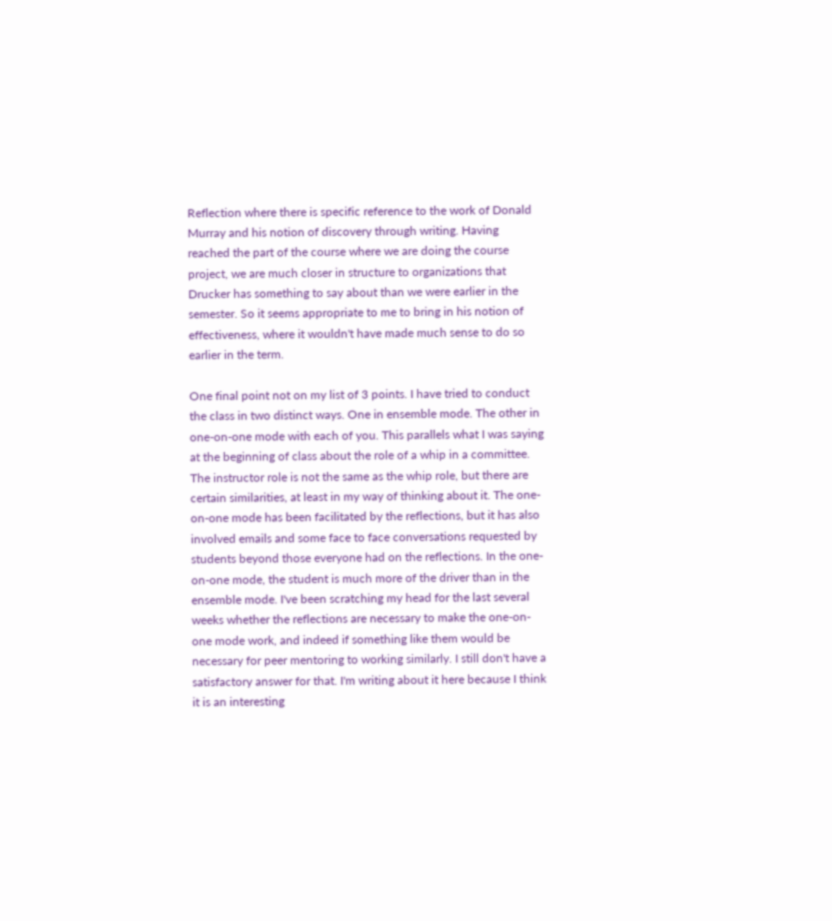Reflection where there is specific reference to the work of Donald Murray and his notion of discovery through writing. Having reached the part of the course where we are doing the course project, we are much closer in structure to organizations that Drucker has something to say about than we were earlier in the semester. So it seems appropriate to me to bring in his notion of effectiveness, where it wouldn't have made much sense to do so earlier in the term.

One final point not on my list of 3 points. I have tried to conduct the class in two distinct ways. One in ensemble mode. The other in one-on-one mode with each of you. This parallels what I was saying at the beginning of class about the role of a whip in a committee. The instructor role is not the same as the whip role, but there are certain similarities, at least in my way of thinking about it. The one-on-one mode has been facilitated by the reflections, but it has also involved emails and some face to face conversations requested by students beyond those everyone had on the reflections. In the one-on-one mode, the student is much more of the driver than in the ensemble mode. I've been scratching my head for the last several weeks whether the reflections are necessary to make the one-on-one mode work, and indeed if something like them would be necessary for peer mentoring to working similarly. I still don't have a satisfactory answer for that. I'm writing about it here because I think it is an interesting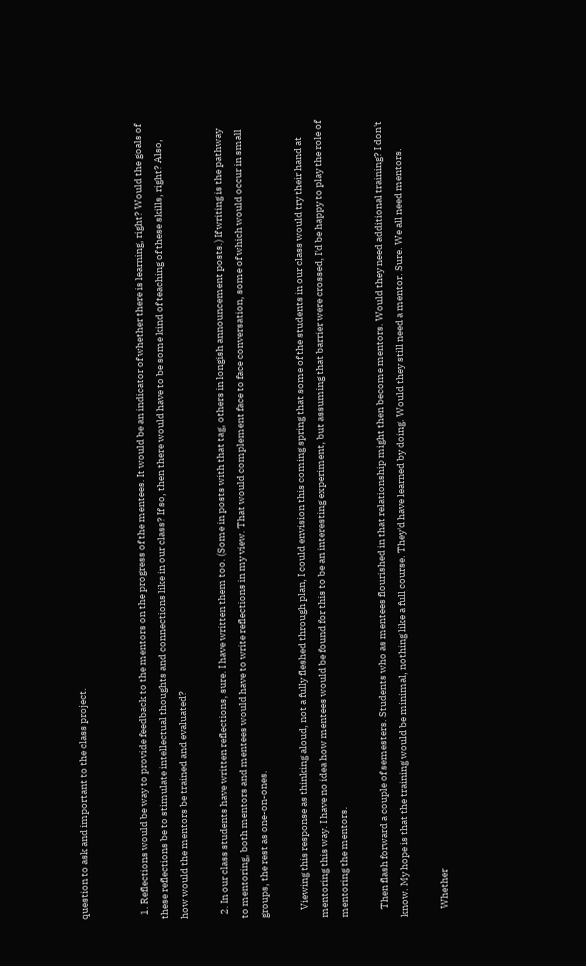question to ask and important to the class project.


  1. Reflections would be way to provide feedback to the mentors on the progress of the mentees. It would be an indicator of whether there is learning, right? Would the goals of these reflections be to stimulate intellectual thoughts and connections like in our class? If so, then there would have to be some kind of teaching of these skills, right? Also, how would the mentors be trained and evaluated?

  2. In our class students have written reflections, sure. I have written them too. (Some in posts with that tag, others in longish announcement posts.) If writing is the pathway to mentoring, both mentors and mentees would have to write reflections in my view. That would complement face to face conversation, some of which would occur in small groups, the rest as one-on-ones.

    Viewing this response as thinking aloud, not a fully fleshed through plan, I could envision this coming spring that some of the students in our class would try their hand at mentoring this way. I have no idea how mentees would be found for this to be an interesting experiment, but assuming that barrier were crossed, I'd be happy to play the role of mentoring the mentors.

    Then flash forward a couple of semesters. Students who as mentees flourished in that relationship might then become mentors. Would they need additional training? I don't know. My hope is that the training would be minimal, nothing like a full course. They'd have learned by doing. Would they still need a mentor. Sure. We all need mentors.

    Whether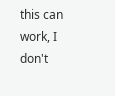this can work, I don't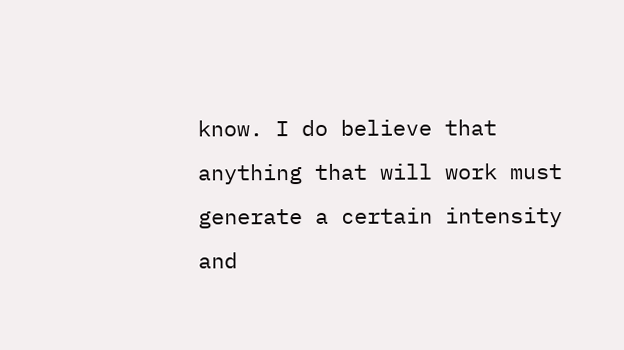know. I do believe that anything that will work must generate a certain intensity and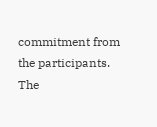commitment from the participants. The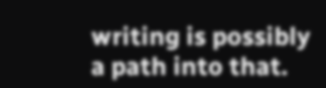writing is possibly a path into that.